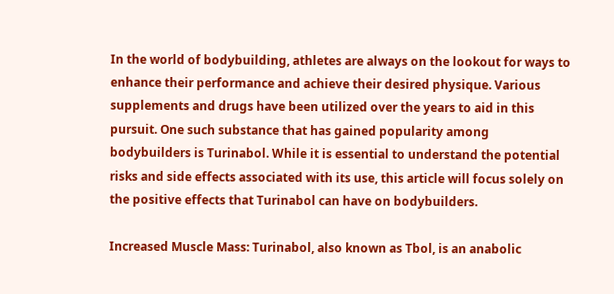In the world of bodybuilding, athletes are always on the lookout for ways to enhance their performance and achieve their desired physique. Various supplements and drugs have been utilized over the years to aid in this pursuit. One such substance that has gained popularity among bodybuilders is Turinabol. While it is essential to understand the potential risks and side effects associated with its use, this article will focus solely on the positive effects that Turinabol can have on bodybuilders.

Increased Muscle Mass: Turinabol, also known as Tbol, is an anabolic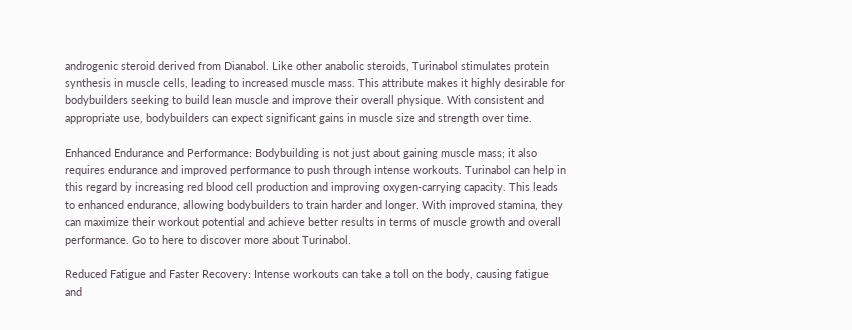androgenic steroid derived from Dianabol. Like other anabolic steroids, Turinabol stimulates protein synthesis in muscle cells, leading to increased muscle mass. This attribute makes it highly desirable for bodybuilders seeking to build lean muscle and improve their overall physique. With consistent and appropriate use, bodybuilders can expect significant gains in muscle size and strength over time.

Enhanced Endurance and Performance: Bodybuilding is not just about gaining muscle mass; it also requires endurance and improved performance to push through intense workouts. Turinabol can help in this regard by increasing red blood cell production and improving oxygen-carrying capacity. This leads to enhanced endurance, allowing bodybuilders to train harder and longer. With improved stamina, they can maximize their workout potential and achieve better results in terms of muscle growth and overall performance. Go to here to discover more about Turinabol.

Reduced Fatigue and Faster Recovery: Intense workouts can take a toll on the body, causing fatigue and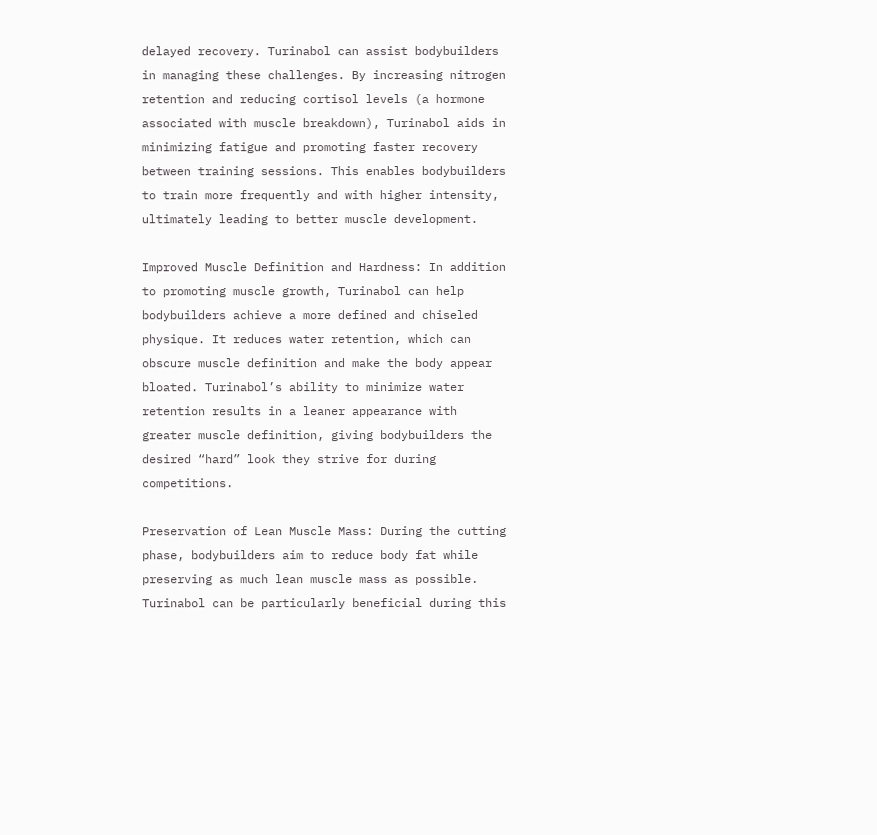delayed recovery. Turinabol can assist bodybuilders in managing these challenges. By increasing nitrogen retention and reducing cortisol levels (a hormone associated with muscle breakdown), Turinabol aids in minimizing fatigue and promoting faster recovery between training sessions. This enables bodybuilders to train more frequently and with higher intensity, ultimately leading to better muscle development.

Improved Muscle Definition and Hardness: In addition to promoting muscle growth, Turinabol can help bodybuilders achieve a more defined and chiseled physique. It reduces water retention, which can obscure muscle definition and make the body appear bloated. Turinabol’s ability to minimize water retention results in a leaner appearance with greater muscle definition, giving bodybuilders the desired “hard” look they strive for during competitions.

Preservation of Lean Muscle Mass: During the cutting phase, bodybuilders aim to reduce body fat while preserving as much lean muscle mass as possible. Turinabol can be particularly beneficial during this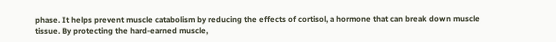phase. It helps prevent muscle catabolism by reducing the effects of cortisol, a hormone that can break down muscle tissue. By protecting the hard-earned muscle,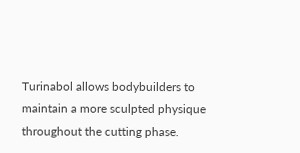Turinabol allows bodybuilders to maintain a more sculpted physique throughout the cutting phase.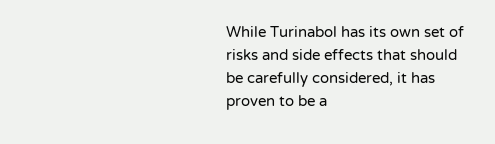While Turinabol has its own set of risks and side effects that should be carefully considered, it has proven to be a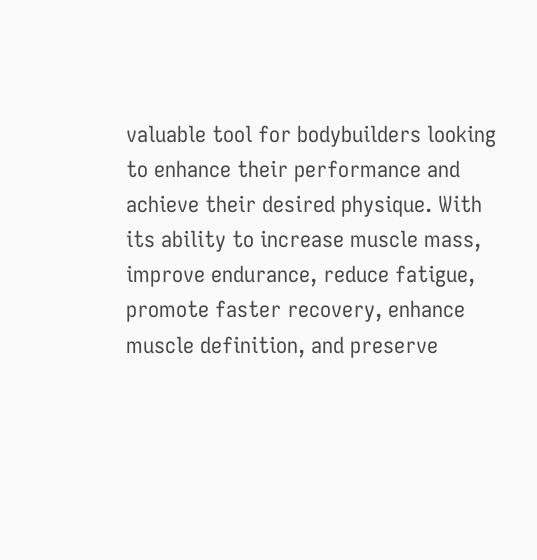valuable tool for bodybuilders looking to enhance their performance and achieve their desired physique. With its ability to increase muscle mass, improve endurance, reduce fatigue, promote faster recovery, enhance muscle definition, and preserve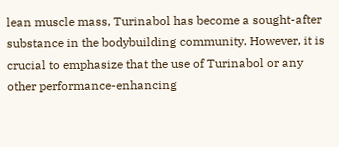lean muscle mass, Turinabol has become a sought-after substance in the bodybuilding community. However, it is crucial to emphasize that the use of Turinabol or any other performance-enhancing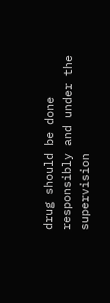drug should be done responsibly and under the supervision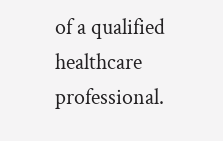of a qualified healthcare professional.